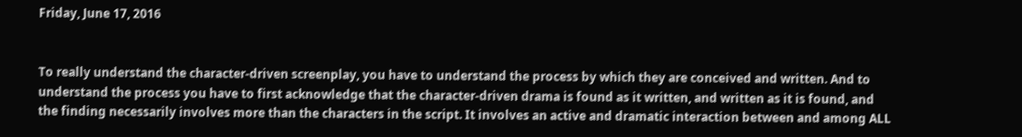Friday, June 17, 2016


To really understand the character-driven screenplay, you have to understand the process by which they are conceived and written. And to understand the process you have to first acknowledge that the character-driven drama is found as it written, and written as it is found, and the finding necessarily involves more than the characters in the script. It involves an active and dramatic interaction between and among ALL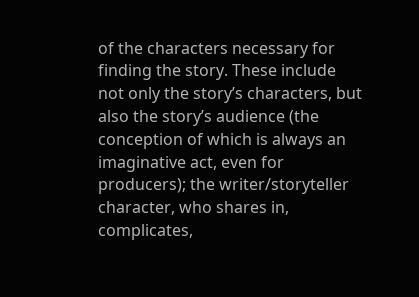of the characters necessary for finding the story. These include not only the story’s characters, but also the story’s audience (the conception of which is always an imaginative act, even for producers); the writer/storyteller character, who shares in, complicates,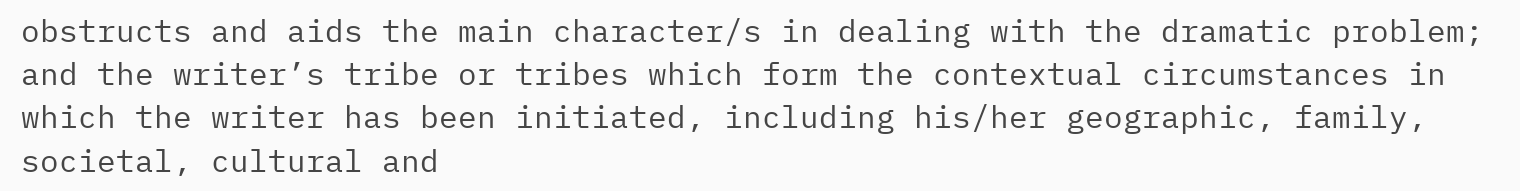obstructs and aids the main character/s in dealing with the dramatic problem; and the writer’s tribe or tribes which form the contextual circumstances in which the writer has been initiated, including his/her geographic, family, societal, cultural and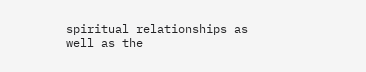spiritual relationships as well as the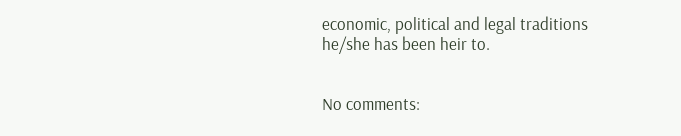economic, political and legal traditions he/she has been heir to.


No comments: